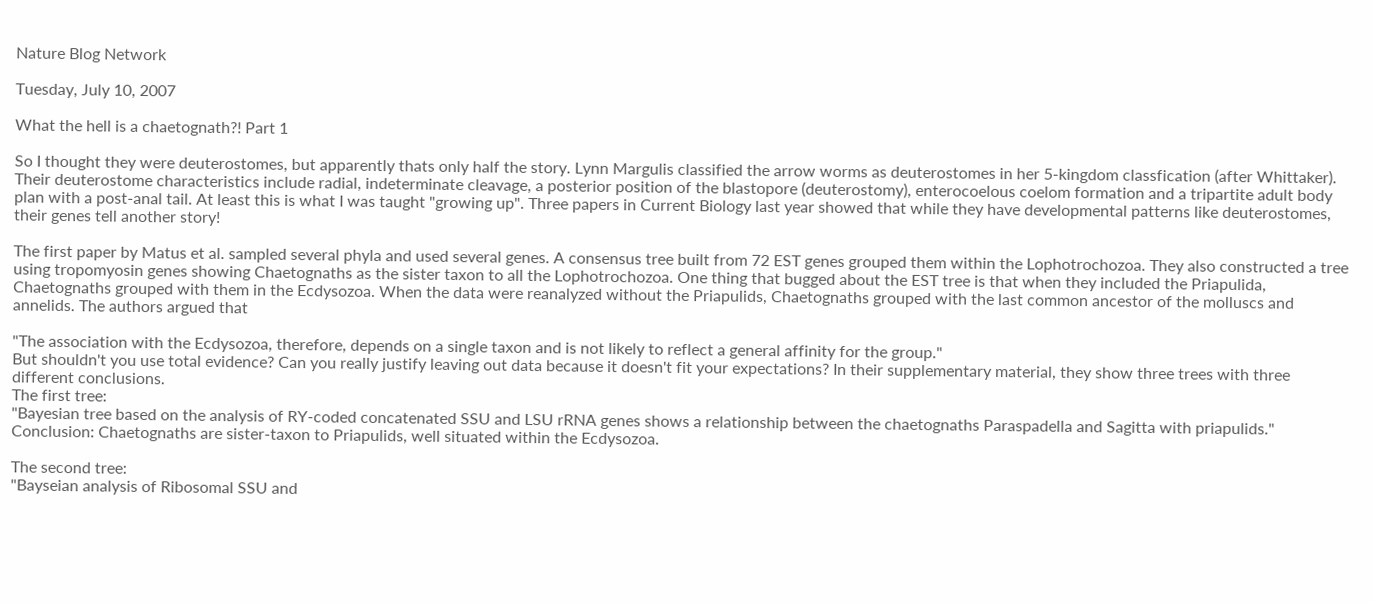Nature Blog Network

Tuesday, July 10, 2007

What the hell is a chaetognath?! Part 1

So I thought they were deuterostomes, but apparently thats only half the story. Lynn Margulis classified the arrow worms as deuterostomes in her 5-kingdom classfication (after Whittaker). Their deuterostome characteristics include radial, indeterminate cleavage, a posterior position of the blastopore (deuterostomy), enterocoelous coelom formation and a tripartite adult body plan with a post-anal tail. At least this is what I was taught "growing up". Three papers in Current Biology last year showed that while they have developmental patterns like deuterostomes, their genes tell another story!

The first paper by Matus et al. sampled several phyla and used several genes. A consensus tree built from 72 EST genes grouped them within the Lophotrochozoa. They also constructed a tree using tropomyosin genes showing Chaetognaths as the sister taxon to all the Lophotrochozoa. One thing that bugged about the EST tree is that when they included the Priapulida, Chaetognaths grouped with them in the Ecdysozoa. When the data were reanalyzed without the Priapulids, Chaetognaths grouped with the last common ancestor of the molluscs and annelids. The authors argued that

"The association with the Ecdysozoa, therefore, depends on a single taxon and is not likely to reflect a general affinity for the group."
But shouldn't you use total evidence? Can you really justify leaving out data because it doesn't fit your expectations? In their supplementary material, they show three trees with three different conclusions.
The first tree:
"Bayesian tree based on the analysis of RY-coded concatenated SSU and LSU rRNA genes shows a relationship between the chaetognaths Paraspadella and Sagitta with priapulids."
Conclusion: Chaetognaths are sister-taxon to Priapulids, well situated within the Ecdysozoa.

The second tree:
"Bayseian analysis of Ribosomal SSU and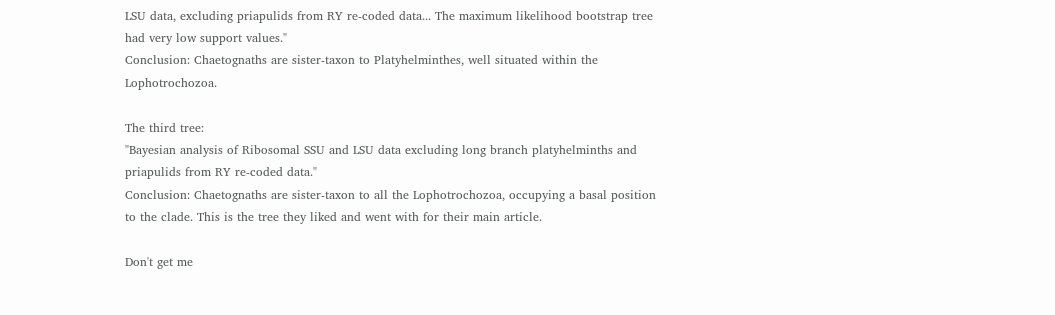LSU data, excluding priapulids from RY re-coded data... The maximum likelihood bootstrap tree had very low support values."
Conclusion: Chaetognaths are sister-taxon to Platyhelminthes, well situated within the Lophotrochozoa.

The third tree:
"Bayesian analysis of Ribosomal SSU and LSU data excluding long branch platyhelminths and priapulids from RY re-coded data."
Conclusion: Chaetognaths are sister-taxon to all the Lophotrochozoa, occupying a basal position to the clade. This is the tree they liked and went with for their main article.

Don't get me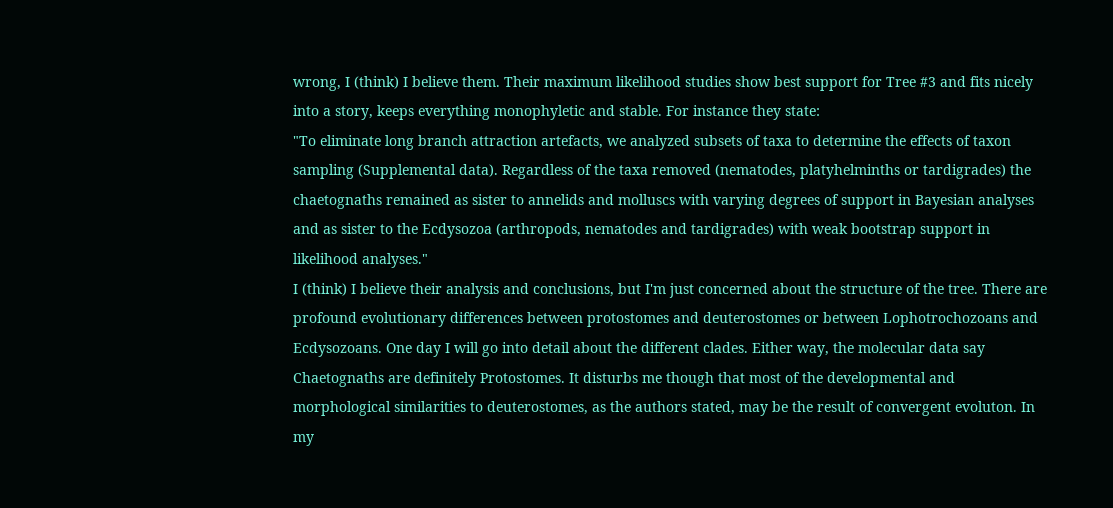wrong, I (think) I believe them. Their maximum likelihood studies show best support for Tree #3 and fits nicely into a story, keeps everything monophyletic and stable. For instance they state:
"To eliminate long branch attraction artefacts, we analyzed subsets of taxa to determine the effects of taxon sampling (Supplemental data). Regardless of the taxa removed (nematodes, platyhelminths or tardigrades) the chaetognaths remained as sister to annelids and molluscs with varying degrees of support in Bayesian analyses and as sister to the Ecdysozoa (arthropods, nematodes and tardigrades) with weak bootstrap support in likelihood analyses."
I (think) I believe their analysis and conclusions, but I'm just concerned about the structure of the tree. There are profound evolutionary differences between protostomes and deuterostomes or between Lophotrochozoans and Ecdysozoans. One day I will go into detail about the different clades. Either way, the molecular data say Chaetognaths are definitely Protostomes. It disturbs me though that most of the developmental and morphological similarities to deuterostomes, as the authors stated, may be the result of convergent evoluton. In my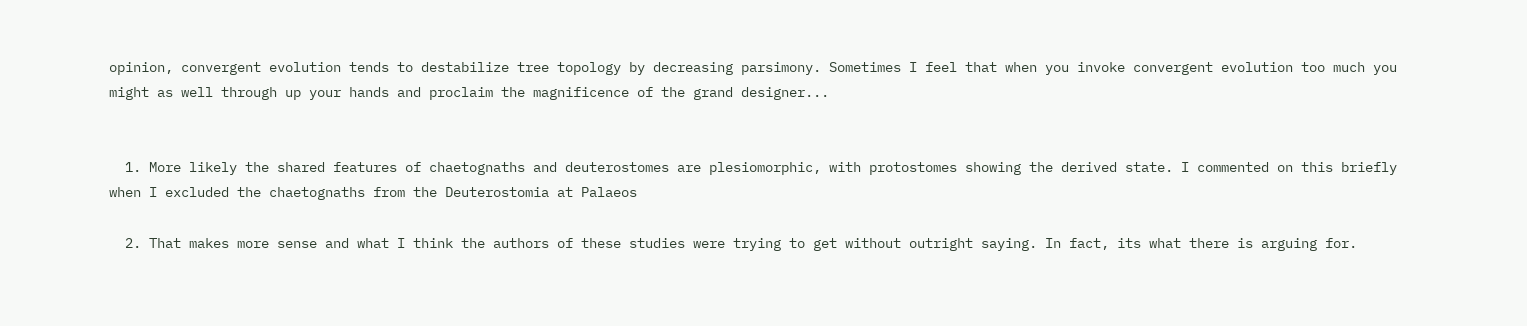opinion, convergent evolution tends to destabilize tree topology by decreasing parsimony. Sometimes I feel that when you invoke convergent evolution too much you might as well through up your hands and proclaim the magnificence of the grand designer...


  1. More likely the shared features of chaetognaths and deuterostomes are plesiomorphic, with protostomes showing the derived state. I commented on this briefly when I excluded the chaetognaths from the Deuterostomia at Palaeos

  2. That makes more sense and what I think the authors of these studies were trying to get without outright saying. In fact, its what there is arguing for.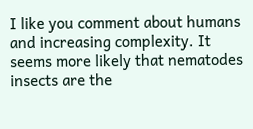I like you comment about humans and increasing complexity. It seems more likely that nematodes insects are the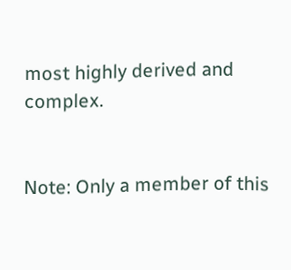most highly derived and complex.


Note: Only a member of this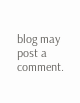blog may post a comment.